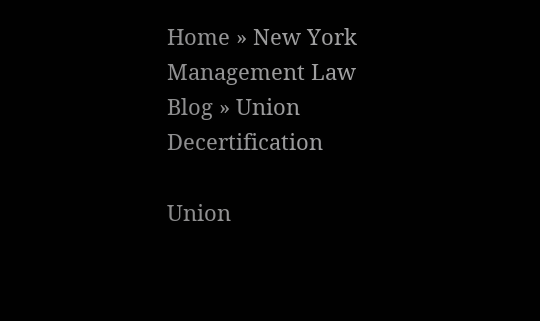Home » New York Management Law Blog » Union Decertification

Union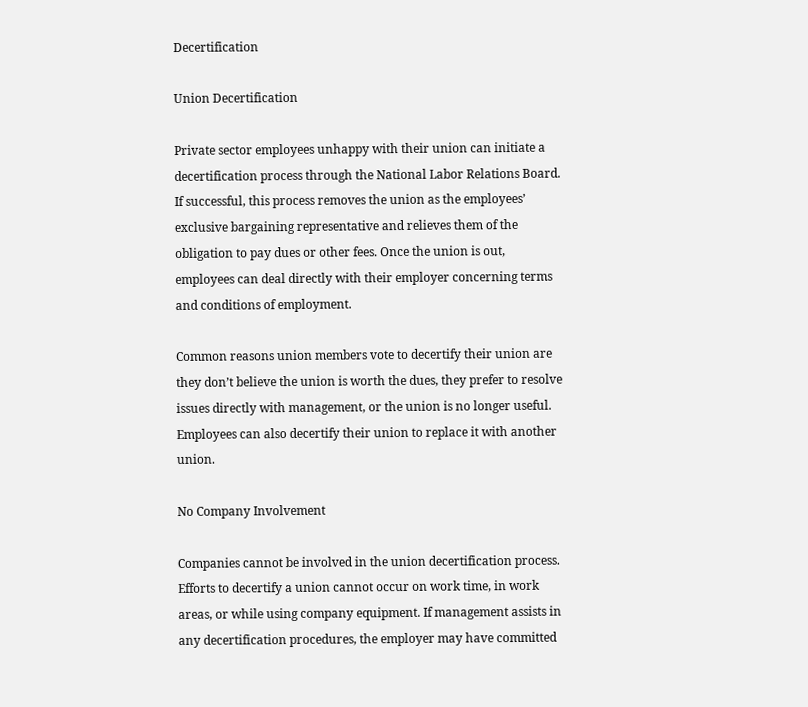Decertification

Union Decertification

Private sector employees unhappy with their union can initiate a decertification process through the National Labor Relations Board.  If successful, this process removes the union as the employees’ exclusive bargaining representative and relieves them of the obligation to pay dues or other fees. Once the union is out, employees can deal directly with their employer concerning terms and conditions of employment.

Common reasons union members vote to decertify their union are they don’t believe the union is worth the dues, they prefer to resolve issues directly with management, or the union is no longer useful. Employees can also decertify their union to replace it with another union.

No Company Involvement

Companies cannot be involved in the union decertification process. Efforts to decertify a union cannot occur on work time, in work areas, or while using company equipment. If management assists in any decertification procedures, the employer may have committed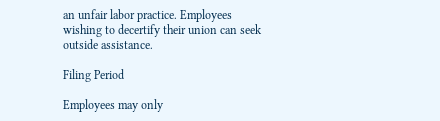an unfair labor practice. Employees wishing to decertify their union can seek outside assistance.

Filing Period

Employees may only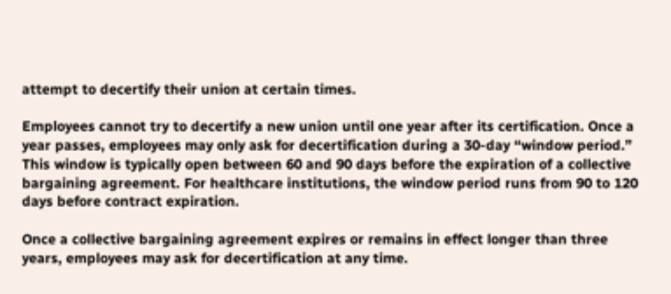attempt to decertify their union at certain times.

Employees cannot try to decertify a new union until one year after its certification. Once a year passes, employees may only ask for decertification during a 30-day “window period.” This window is typically open between 60 and 90 days before the expiration of a collective bargaining agreement. For healthcare institutions, the window period runs from 90 to 120 days before contract expiration.

Once a collective bargaining agreement expires or remains in effect longer than three years, employees may ask for decertification at any time.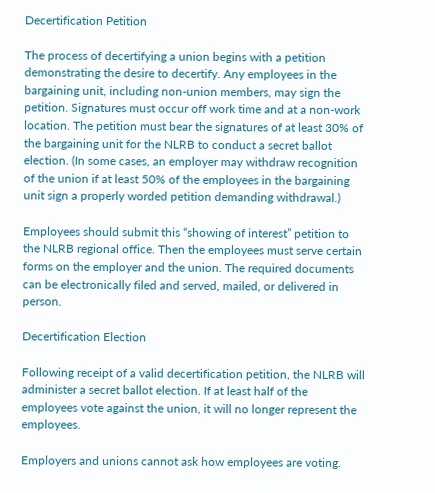Decertification Petition

The process of decertifying a union begins with a petition demonstrating the desire to decertify. Any employees in the bargaining unit, including non-union members, may sign the petition. Signatures must occur off work time and at a non-work location. The petition must bear the signatures of at least 30% of the bargaining unit for the NLRB to conduct a secret ballot election. (In some cases, an employer may withdraw recognition of the union if at least 50% of the employees in the bargaining unit sign a properly worded petition demanding withdrawal.)

Employees should submit this “showing of interest” petition to the NLRB regional office. Then the employees must serve certain forms on the employer and the union. The required documents can be electronically filed and served, mailed, or delivered in person.

Decertification Election

Following receipt of a valid decertification petition, the NLRB will administer a secret ballot election. If at least half of the employees vote against the union, it will no longer represent the employees.

Employers and unions cannot ask how employees are voting.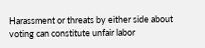Harassment or threats by either side about voting can constitute unfair labor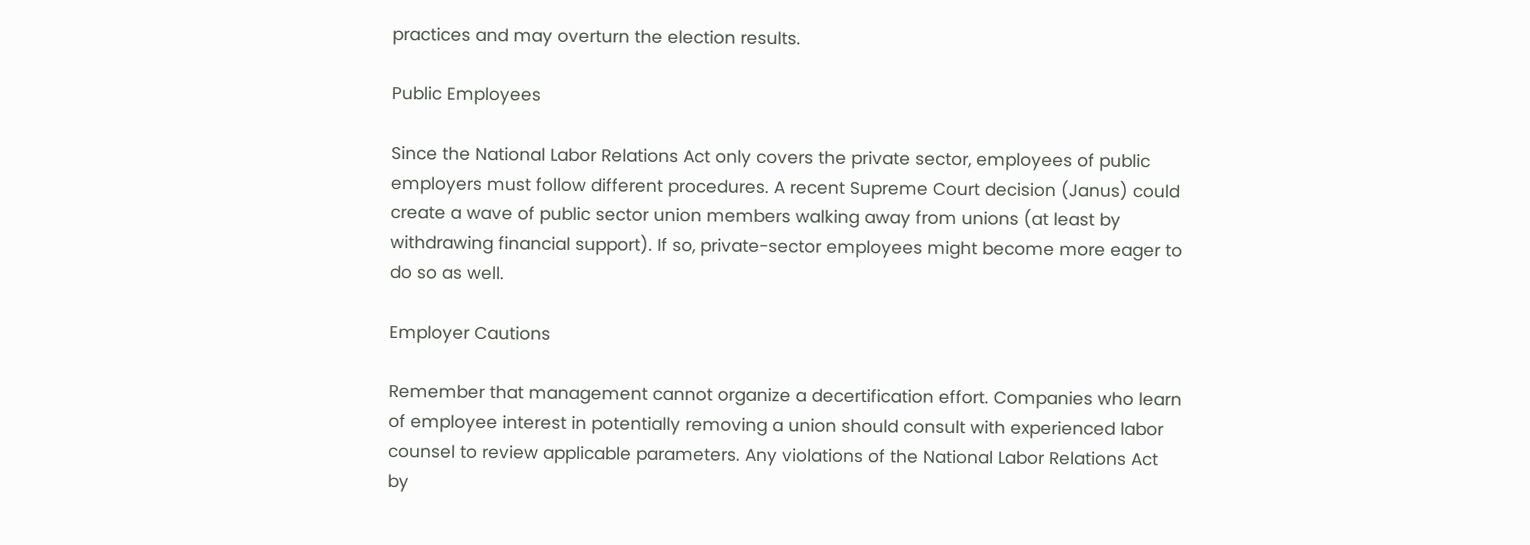practices and may overturn the election results.

Public Employees

Since the National Labor Relations Act only covers the private sector, employees of public employers must follow different procedures. A recent Supreme Court decision (Janus) could create a wave of public sector union members walking away from unions (at least by withdrawing financial support). If so, private-sector employees might become more eager to do so as well.

Employer Cautions

Remember that management cannot organize a decertification effort. Companies who learn of employee interest in potentially removing a union should consult with experienced labor counsel to review applicable parameters. Any violations of the National Labor Relations Act by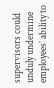supervisors could unduly undermine employees’ ability to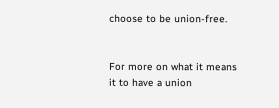choose to be union-free.


For more on what it means it to have a union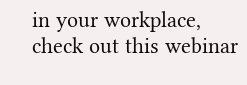in your workplace, check out this webinar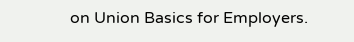on Union Basics for Employers.